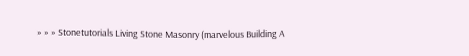» » » Stonetutorials Living Stone Masonry (marvelous Building A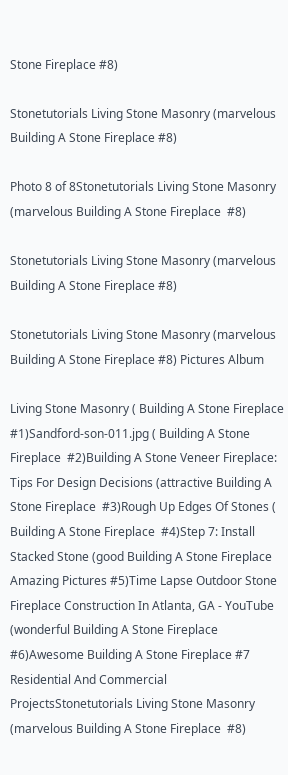Stone Fireplace #8)

Stonetutorials Living Stone Masonry (marvelous Building A Stone Fireplace #8)

Photo 8 of 8Stonetutorials Living Stone Masonry (marvelous Building A Stone Fireplace  #8)

Stonetutorials Living Stone Masonry (marvelous Building A Stone Fireplace #8)

Stonetutorials Living Stone Masonry (marvelous Building A Stone Fireplace #8) Pictures Album

Living Stone Masonry ( Building A Stone Fireplace  #1)Sandford-son-011.jpg ( Building A Stone Fireplace  #2)Building A Stone Veneer Fireplace: Tips For Design Decisions (attractive Building A Stone Fireplace  #3)Rough Up Edges Of Stones ( Building A Stone Fireplace  #4)Step 7: Install Stacked Stone (good Building A Stone Fireplace Amazing Pictures #5)Time Lapse Outdoor Stone Fireplace Construction In Atlanta, GA - YouTube (wonderful Building A Stone Fireplace  #6)Awesome Building A Stone Fireplace #7 Residential And Commercial ProjectsStonetutorials Living Stone Masonry (marvelous Building A Stone Fireplace  #8)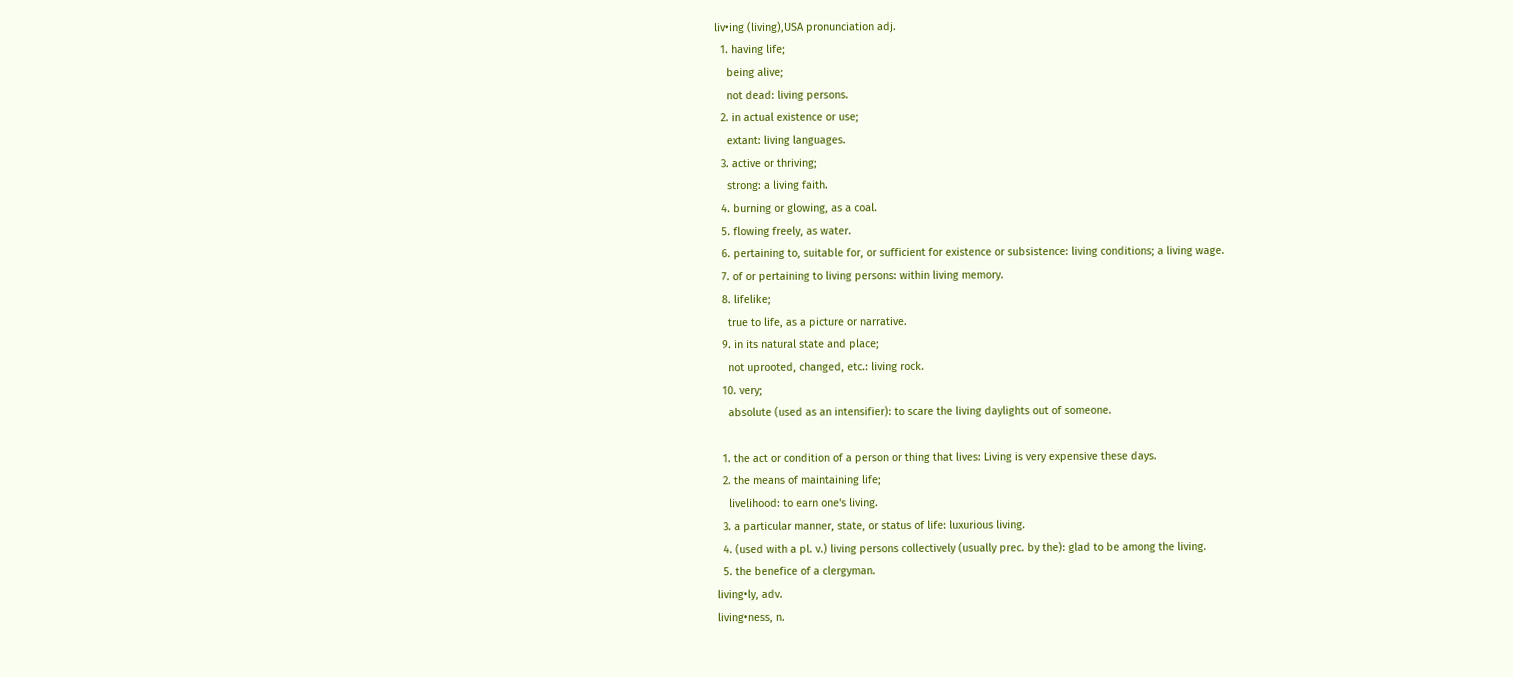liv•ing (living),USA pronunciation adj.
  1. having life;
    being alive;
    not dead: living persons.
  2. in actual existence or use;
    extant: living languages.
  3. active or thriving;
    strong: a living faith.
  4. burning or glowing, as a coal.
  5. flowing freely, as water.
  6. pertaining to, suitable for, or sufficient for existence or subsistence: living conditions; a living wage.
  7. of or pertaining to living persons: within living memory.
  8. lifelike;
    true to life, as a picture or narrative.
  9. in its natural state and place;
    not uprooted, changed, etc.: living rock.
  10. very;
    absolute (used as an intensifier): to scare the living daylights out of someone.

  1. the act or condition of a person or thing that lives: Living is very expensive these days.
  2. the means of maintaining life;
    livelihood: to earn one's living.
  3. a particular manner, state, or status of life: luxurious living.
  4. (used with a pl. v.) living persons collectively (usually prec. by the): glad to be among the living.
  5. the benefice of a clergyman.
living•ly, adv.
living•ness, n.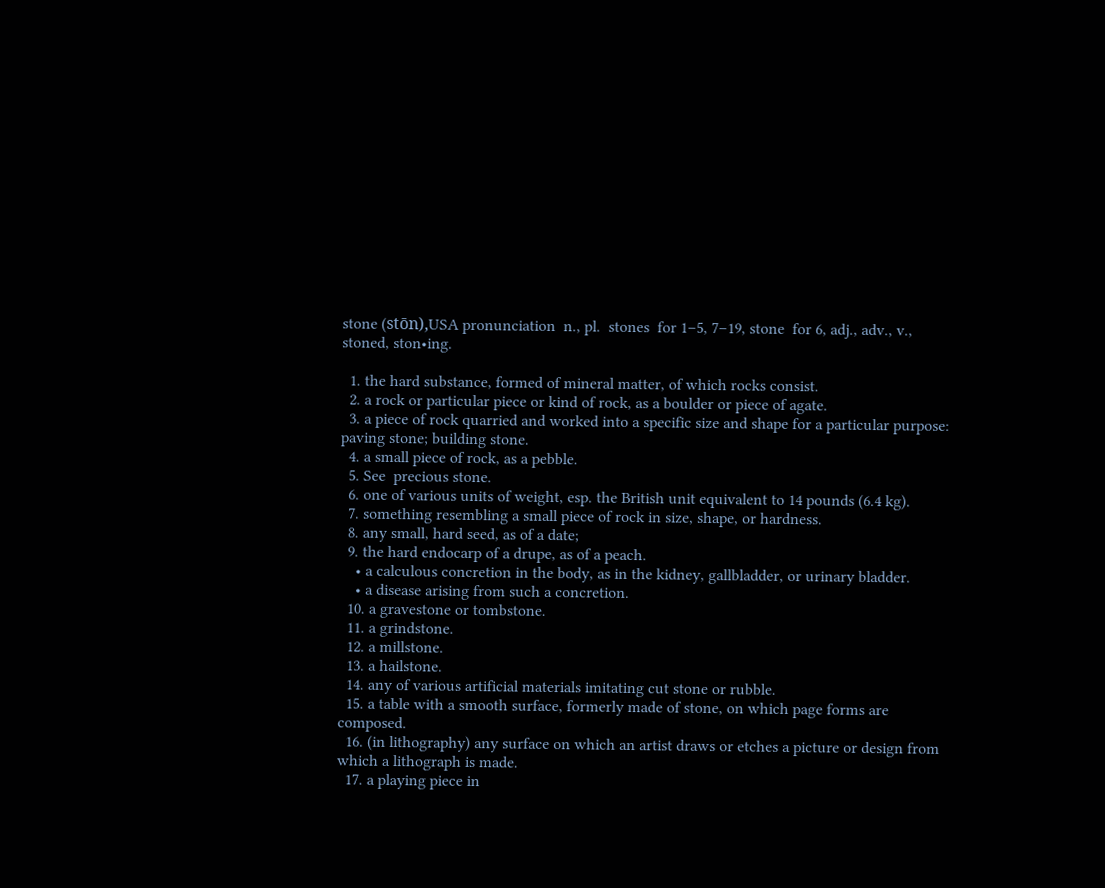stone (stōn),USA pronunciation  n., pl.  stones  for 1–5, 7–19, stone  for 6, adj., adv., v.,  stoned, ston•ing.

  1. the hard substance, formed of mineral matter, of which rocks consist.
  2. a rock or particular piece or kind of rock, as a boulder or piece of agate.
  3. a piece of rock quarried and worked into a specific size and shape for a particular purpose: paving stone; building stone.
  4. a small piece of rock, as a pebble.
  5. See  precious stone.
  6. one of various units of weight, esp. the British unit equivalent to 14 pounds (6.4 kg).
  7. something resembling a small piece of rock in size, shape, or hardness.
  8. any small, hard seed, as of a date;
  9. the hard endocarp of a drupe, as of a peach.
    • a calculous concretion in the body, as in the kidney, gallbladder, or urinary bladder.
    • a disease arising from such a concretion.
  10. a gravestone or tombstone.
  11. a grindstone.
  12. a millstone.
  13. a hailstone.
  14. any of various artificial materials imitating cut stone or rubble.
  15. a table with a smooth surface, formerly made of stone, on which page forms are composed.
  16. (in lithography) any surface on which an artist draws or etches a picture or design from which a lithograph is made.
  17. a playing piece in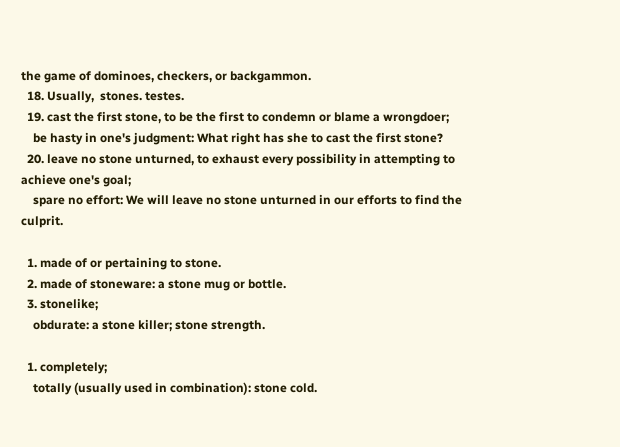the game of dominoes, checkers, or backgammon.
  18. Usually,  stones. testes.
  19. cast the first stone, to be the first to condemn or blame a wrongdoer;
    be hasty in one's judgment: What right has she to cast the first stone?
  20. leave no stone unturned, to exhaust every possibility in attempting to achieve one's goal;
    spare no effort: We will leave no stone unturned in our efforts to find the culprit.

  1. made of or pertaining to stone.
  2. made of stoneware: a stone mug or bottle.
  3. stonelike;
    obdurate: a stone killer; stone strength.

  1. completely;
    totally (usually used in combination): stone cold.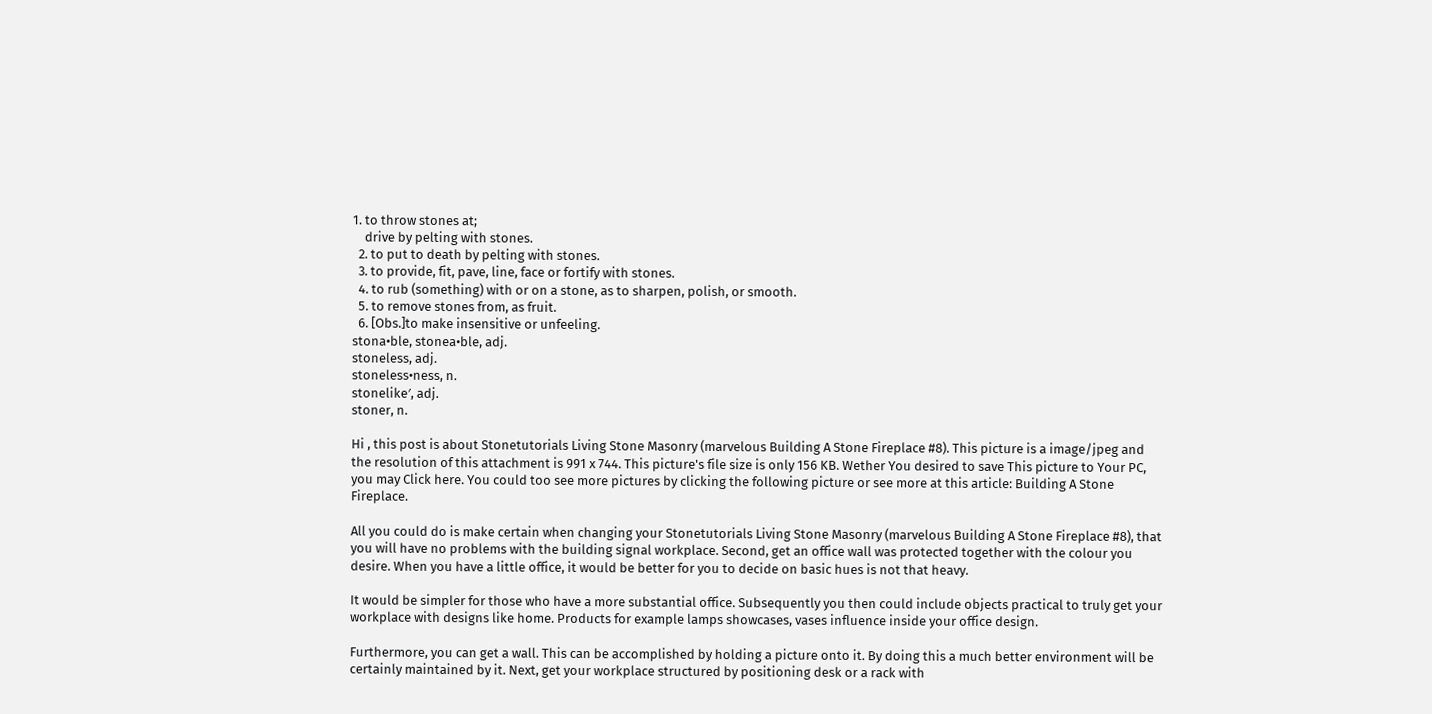1. to throw stones at;
    drive by pelting with stones.
  2. to put to death by pelting with stones.
  3. to provide, fit, pave, line, face or fortify with stones.
  4. to rub (something) with or on a stone, as to sharpen, polish, or smooth.
  5. to remove stones from, as fruit.
  6. [Obs.]to make insensitive or unfeeling.
stona•ble, stonea•ble, adj.
stoneless, adj.
stoneless•ness, n.
stonelike′, adj.
stoner, n.

Hi , this post is about Stonetutorials Living Stone Masonry (marvelous Building A Stone Fireplace #8). This picture is a image/jpeg and the resolution of this attachment is 991 x 744. This picture's file size is only 156 KB. Wether You desired to save This picture to Your PC, you may Click here. You could too see more pictures by clicking the following picture or see more at this article: Building A Stone Fireplace.

All you could do is make certain when changing your Stonetutorials Living Stone Masonry (marvelous Building A Stone Fireplace #8), that you will have no problems with the building signal workplace. Second, get an office wall was protected together with the colour you desire. When you have a little office, it would be better for you to decide on basic hues is not that heavy.

It would be simpler for those who have a more substantial office. Subsequently you then could include objects practical to truly get your workplace with designs like home. Products for example lamps showcases, vases influence inside your office design.

Furthermore, you can get a wall. This can be accomplished by holding a picture onto it. By doing this a much better environment will be certainly maintained by it. Next, get your workplace structured by positioning desk or a rack with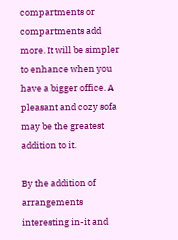compartments or compartments add more. It will be simpler to enhance when you have a bigger office. A pleasant and cozy sofa may be the greatest addition to it.

By the addition of arrangements interesting in-it and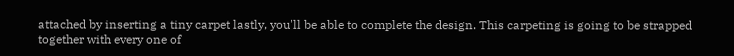attached by inserting a tiny carpet lastly, you'll be able to complete the design. This carpeting is going to be strapped together with every one of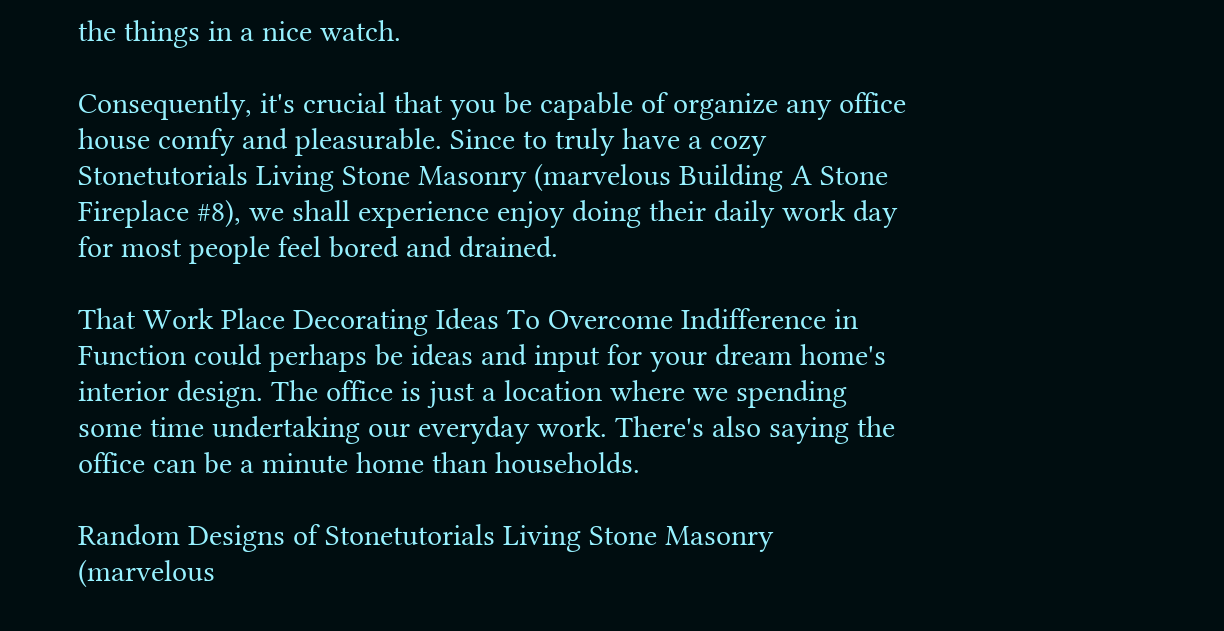the things in a nice watch.

Consequently, it's crucial that you be capable of organize any office house comfy and pleasurable. Since to truly have a cozy Stonetutorials Living Stone Masonry (marvelous Building A Stone Fireplace #8), we shall experience enjoy doing their daily work day for most people feel bored and drained.

That Work Place Decorating Ideas To Overcome Indifference in Function could perhaps be ideas and input for your dream home's interior design. The office is just a location where we spending some time undertaking our everyday work. There's also saying the office can be a minute home than households.

Random Designs of Stonetutorials Living Stone Masonry (marvelous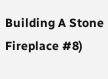Building A Stone Fireplace #8)